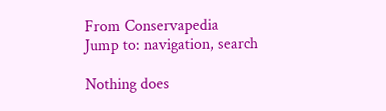From Conservapedia
Jump to: navigation, search

Nothing does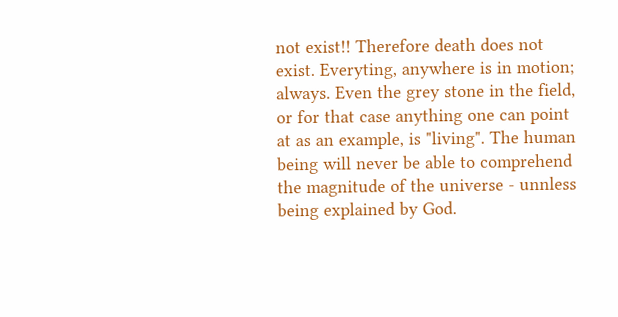not exist!! Therefore death does not exist. Everyting, anywhere is in motion; always. Even the grey stone in the field, or for that case anything one can point at as an example, is "living". The human being will never be able to comprehend the magnitude of the universe - unnless being explained by God.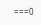===0